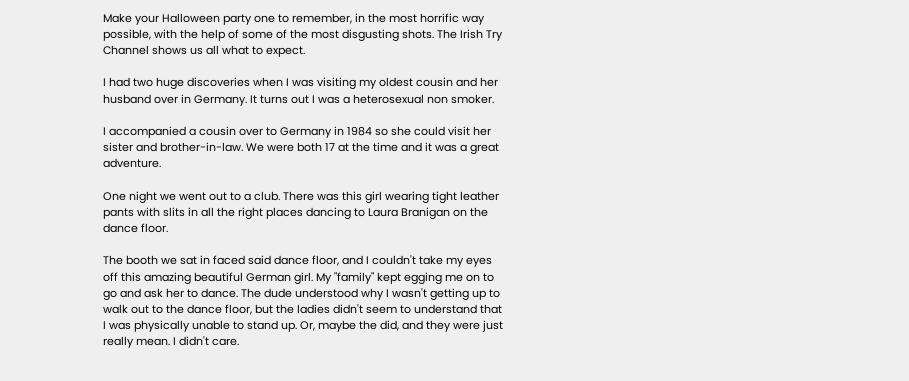Make your Halloween party one to remember, in the most horrific way possible, with the help of some of the most disgusting shots. The Irish Try Channel shows us all what to expect.

I had two huge discoveries when I was visiting my oldest cousin and her husband over in Germany. It turns out I was a heterosexual non smoker.

I accompanied a cousin over to Germany in 1984 so she could visit her sister and brother-in-law. We were both 17 at the time and it was a great adventure.

One night we went out to a club. There was this girl wearing tight leather pants with slits in all the right places dancing to Laura Branigan on the dance floor.

The booth we sat in faced said dance floor, and I couldn't take my eyes off this amazing beautiful German girl. My "family" kept egging me on to go and ask her to dance. The dude understood why I wasn't getting up to walk out to the dance floor, but the ladies didn't seem to understand that I was physically unable to stand up. Or, maybe the did, and they were just really mean. I didn't care.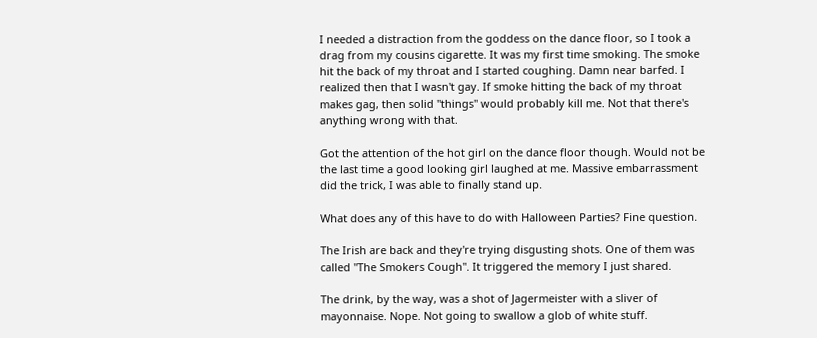I needed a distraction from the goddess on the dance floor, so I took a drag from my cousins cigarette. It was my first time smoking. The smoke hit the back of my throat and I started coughing. Damn near barfed. I realized then that I wasn't gay. If smoke hitting the back of my throat makes gag, then solid "things" would probably kill me. Not that there's anything wrong with that.

Got the attention of the hot girl on the dance floor though. Would not be the last time a good looking girl laughed at me. Massive embarrassment did the trick, I was able to finally stand up.

What does any of this have to do with Halloween Parties? Fine question.

The Irish are back and they're trying disgusting shots. One of them was called "The Smokers Cough". It triggered the memory I just shared.

The drink, by the way, was a shot of Jagermeister with a sliver of mayonnaise. Nope. Not going to swallow a glob of white stuff.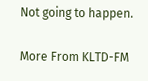Not going to happen.

More From KLTD-FM